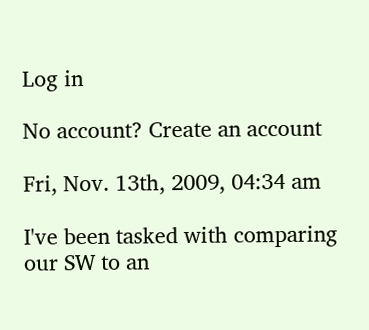Log in

No account? Create an account

Fri, Nov. 13th, 2009, 04:34 am

I've been tasked with comparing our SW to an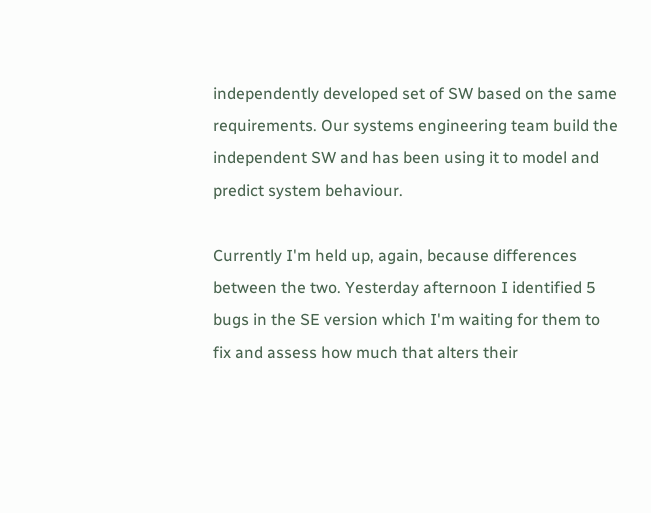independently developed set of SW based on the same requirements. Our systems engineering team build the independent SW and has been using it to model and predict system behaviour.

Currently I'm held up, again, because differences between the two. Yesterday afternoon I identified 5 bugs in the SE version which I'm waiting for them to fix and assess how much that alters their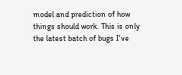model and prediction of how things should work. This is only the latest batch of bugs I've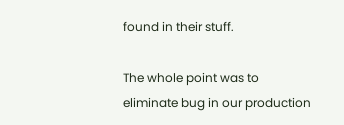found in their stuff.

The whole point was to eliminate bug in our production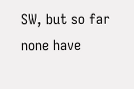SW, but so far none have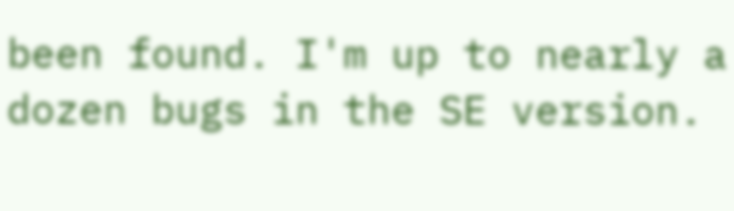been found. I'm up to nearly a dozen bugs in the SE version.